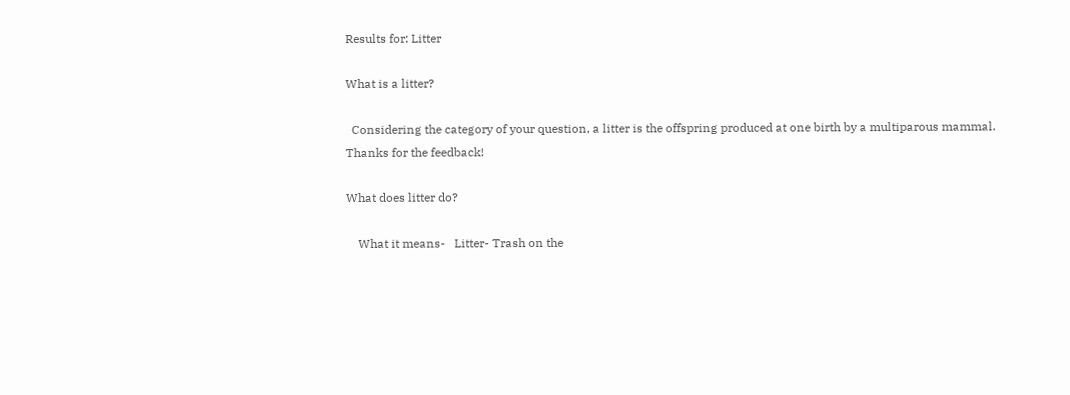Results for: Litter

What is a litter?

  Considering the category of your question, a litter is the offspring produced at one birth by a multiparous mammal.
Thanks for the feedback!

What does litter do?

    What it means-   Litter- Trash on the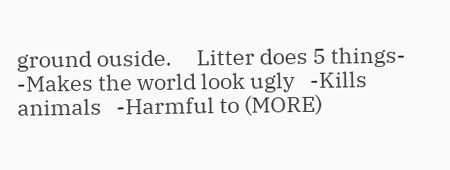ground ouside.     Litter does 5 things-     -Makes the world look ugly   -Kills animals   -Harmful to (MORE)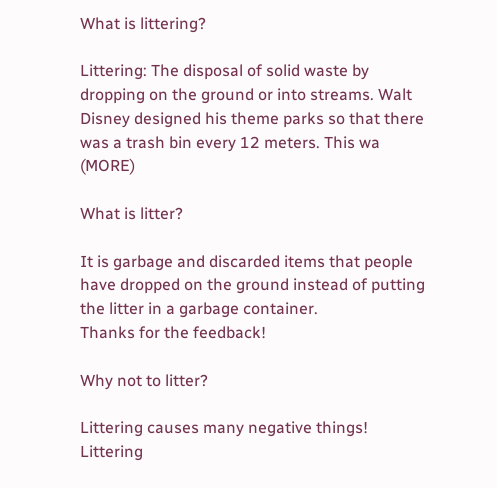What is littering?

Littering: The disposal of solid waste by dropping on the ground or into streams. Walt Disney designed his theme parks so that there was a trash bin every 12 meters. This wa (MORE)

What is litter?

It is garbage and discarded items that people have dropped on the ground instead of putting the litter in a garbage container.
Thanks for the feedback!

Why not to litter?

Littering causes many negative things! Littering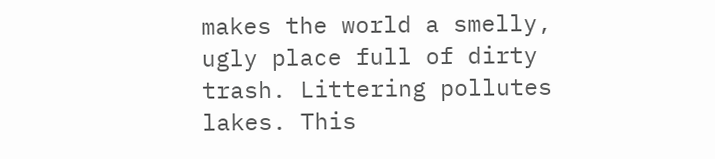makes the world a smelly, ugly place full of dirty trash. Littering pollutes lakes. This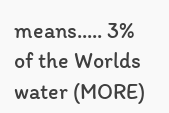means..... 3% of the Worlds water (MORE)